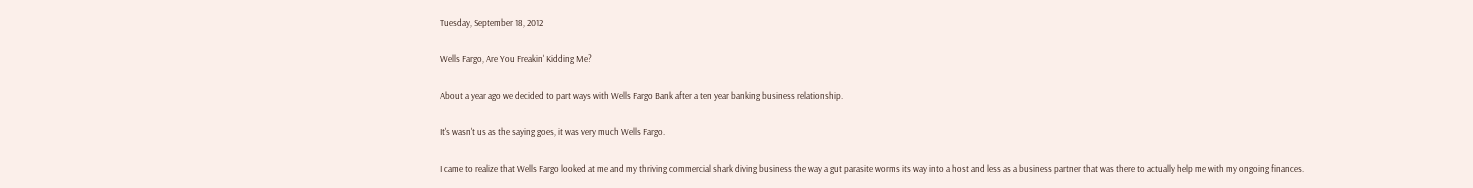Tuesday, September 18, 2012

Wells Fargo, Are You Freakin' Kidding Me?

About a year ago we decided to part ways with Wells Fargo Bank after a ten year banking business relationship.

It's wasn't us as the saying goes, it was very much Wells Fargo.

I came to realize that Wells Fargo looked at me and my thriving commercial shark diving business the way a gut parasite worms its way into a host and less as a business partner that was there to actually help me with my ongoing finances.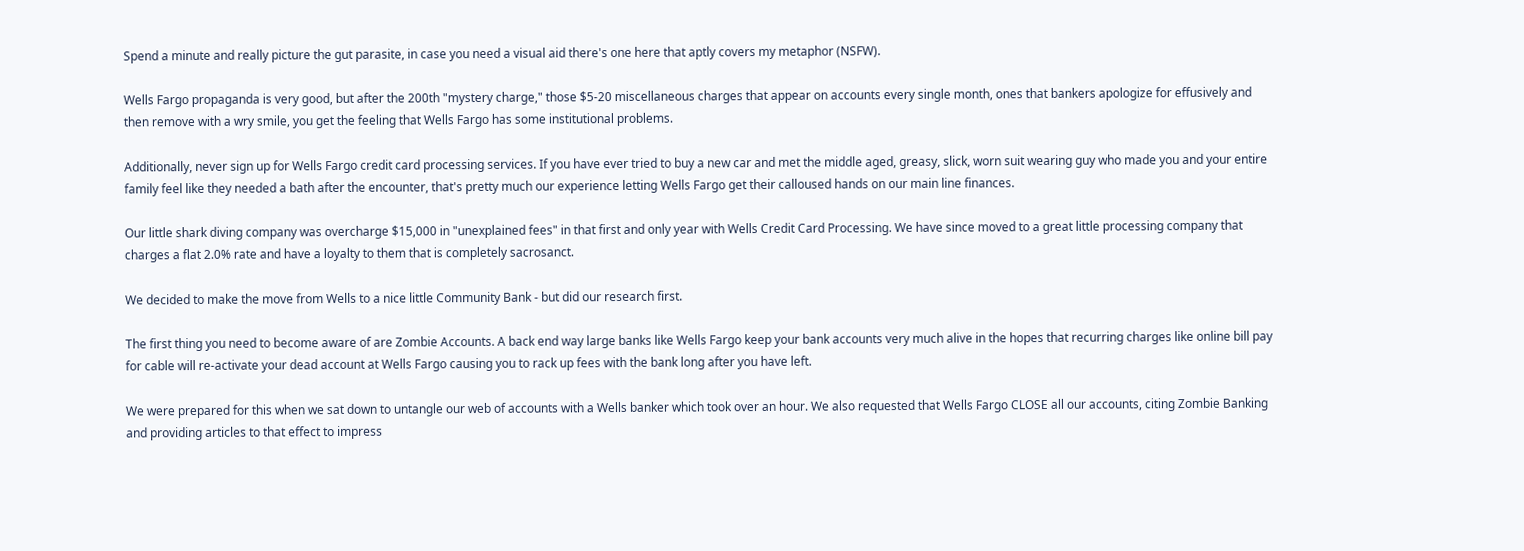Spend a minute and really picture the gut parasite, in case you need a visual aid there's one here that aptly covers my metaphor (NSFW).

Wells Fargo propaganda is very good, but after the 200th "mystery charge," those $5-20 miscellaneous charges that appear on accounts every single month, ones that bankers apologize for effusively and then remove with a wry smile, you get the feeling that Wells Fargo has some institutional problems.

Additionally, never sign up for Wells Fargo credit card processing services. If you have ever tried to buy a new car and met the middle aged, greasy, slick, worn suit wearing guy who made you and your entire family feel like they needed a bath after the encounter, that's pretty much our experience letting Wells Fargo get their calloused hands on our main line finances.

Our little shark diving company was overcharge $15,000 in "unexplained fees" in that first and only year with Wells Credit Card Processing. We have since moved to a great little processing company that charges a flat 2.0% rate and have a loyalty to them that is completely sacrosanct.

We decided to make the move from Wells to a nice little Community Bank - but did our research first.

The first thing you need to become aware of are Zombie Accounts. A back end way large banks like Wells Fargo keep your bank accounts very much alive in the hopes that recurring charges like online bill pay for cable will re-activate your dead account at Wells Fargo causing you to rack up fees with the bank long after you have left.

We were prepared for this when we sat down to untangle our web of accounts with a Wells banker which took over an hour. We also requested that Wells Fargo CLOSE all our accounts, citing Zombie Banking and providing articles to that effect to impress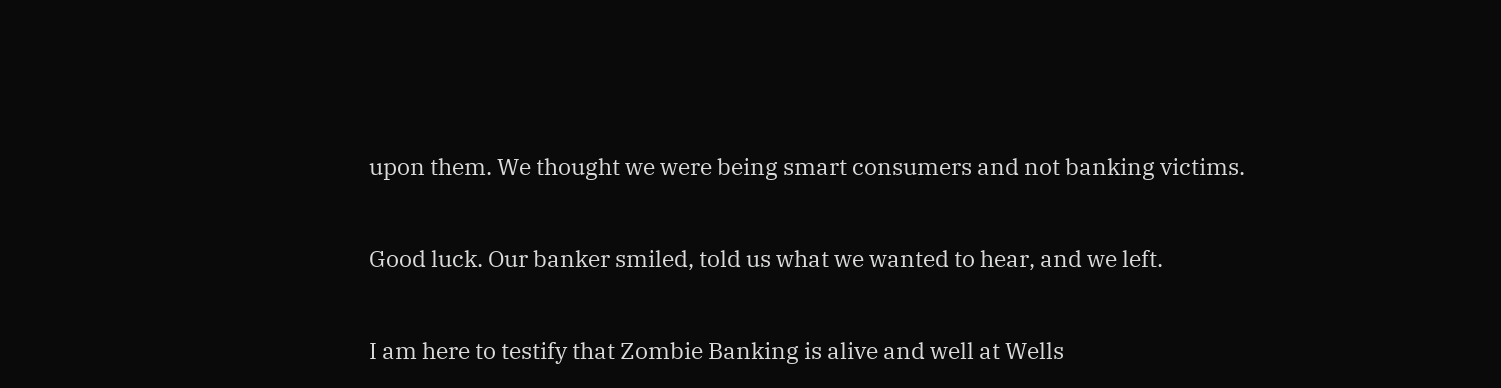upon them. We thought we were being smart consumers and not banking victims.

Good luck. Our banker smiled, told us what we wanted to hear, and we left.

I am here to testify that Zombie Banking is alive and well at Wells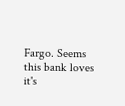Fargo. Seems this bank loves it's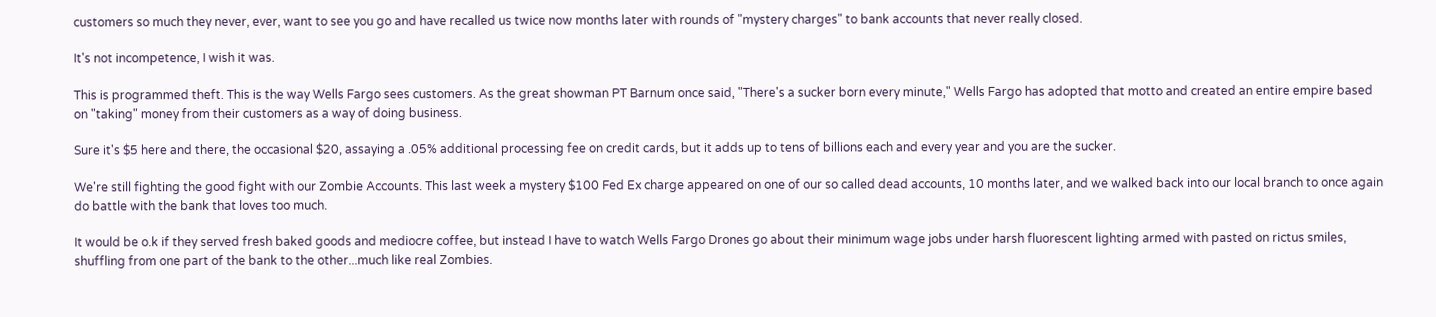customers so much they never, ever, want to see you go and have recalled us twice now months later with rounds of "mystery charges" to bank accounts that never really closed.

It's not incompetence, I wish it was.

This is programmed theft. This is the way Wells Fargo sees customers. As the great showman PT Barnum once said, "There's a sucker born every minute," Wells Fargo has adopted that motto and created an entire empire based on "taking" money from their customers as a way of doing business.

Sure it's $5 here and there, the occasional $20, assaying a .05% additional processing fee on credit cards, but it adds up to tens of billions each and every year and you are the sucker.

We're still fighting the good fight with our Zombie Accounts. This last week a mystery $100 Fed Ex charge appeared on one of our so called dead accounts, 10 months later, and we walked back into our local branch to once again do battle with the bank that loves too much.

It would be o.k if they served fresh baked goods and mediocre coffee, but instead I have to watch Wells Fargo Drones go about their minimum wage jobs under harsh fluorescent lighting armed with pasted on rictus smiles, shuffling from one part of the bank to the other...much like real Zombies.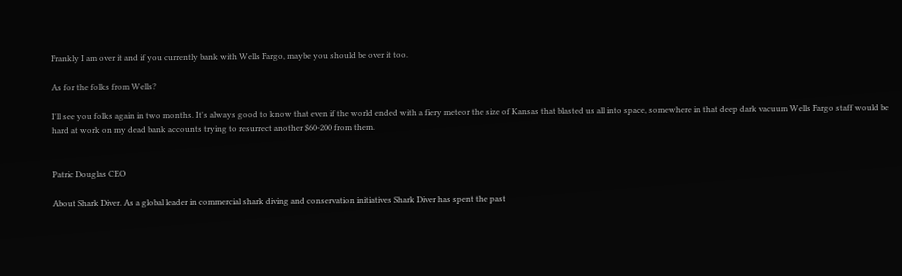Frankly I am over it and if you currently bank with Wells Fargo, maybe you should be over it too.

As for the folks from Wells?

I'll see you folks again in two months. It's always good to know that even if the world ended with a fiery meteor the size of Kansas that blasted us all into space, somewhere in that deep dark vacuum Wells Fargo staff would be hard at work on my dead bank accounts trying to resurrect another $60-200 from them.


Patric Douglas CEO

About Shark Diver. As a global leader in commercial shark diving and conservation initiatives Shark Diver has spent the past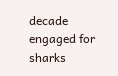decade engaged for sharks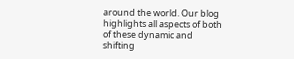around the world. Our blog highlights all aspects of both of these dynamic and shifting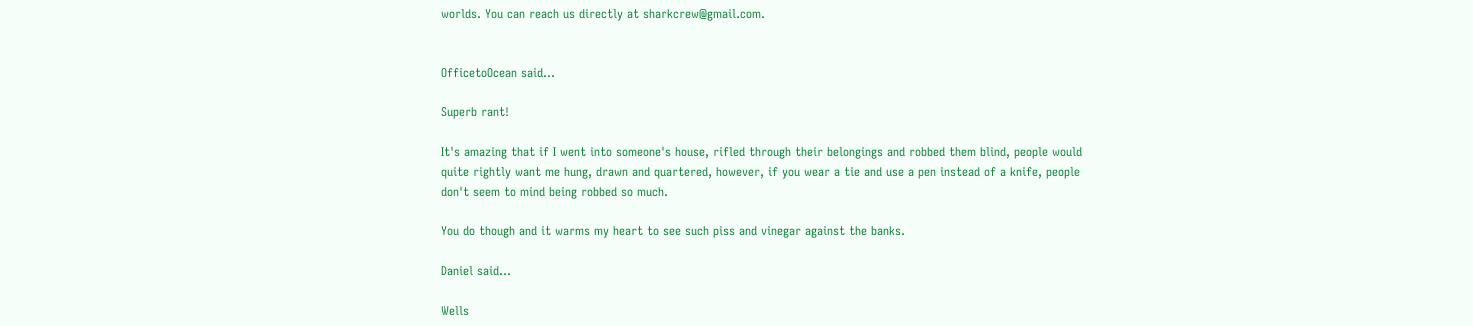worlds. You can reach us directly at sharkcrew@gmail.com.


OfficetoOcean said...

Superb rant!

It's amazing that if I went into someone's house, rifled through their belongings and robbed them blind, people would quite rightly want me hung, drawn and quartered, however, if you wear a tie and use a pen instead of a knife, people don't seem to mind being robbed so much.

You do though and it warms my heart to see such piss and vinegar against the banks.

Daniel said...

Wells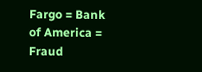Fargo = Bank of America = Fraud